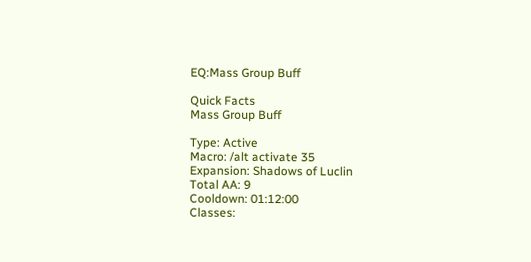EQ:Mass Group Buff

Quick Facts
Mass Group Buff

Type: Active
Macro: /alt activate 35
Expansion: Shadows of Luclin
Total AA: 9
Cooldown: 01:12:00
Classes: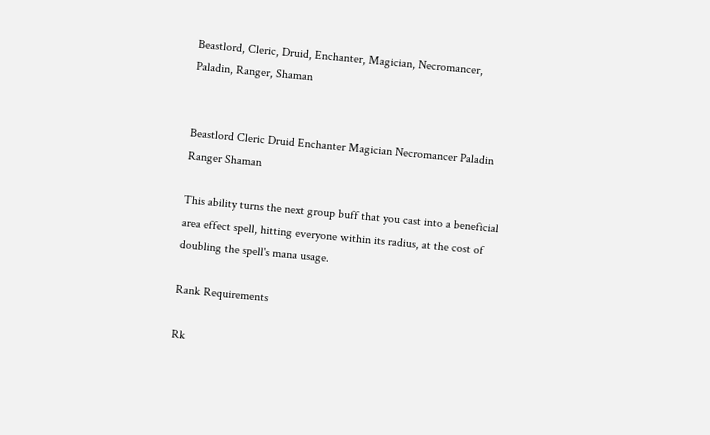Beastlord, Cleric, Druid, Enchanter, Magician, Necromancer, Paladin, Ranger, Shaman


Beastlord Cleric Druid Enchanter Magician Necromancer Paladin Ranger Shaman

This ability turns the next group buff that you cast into a beneficial area effect spell, hitting everyone within its radius, at the cost of doubling the spell's mana usage.

Rank Requirements

Rk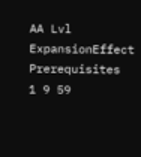AA Lvl ExpansionEffect Prerequisites
1 9 59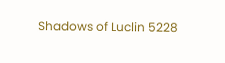Shadows of Luclin 5228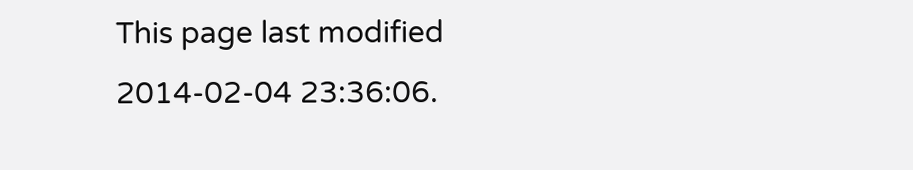This page last modified 2014-02-04 23:36:06.